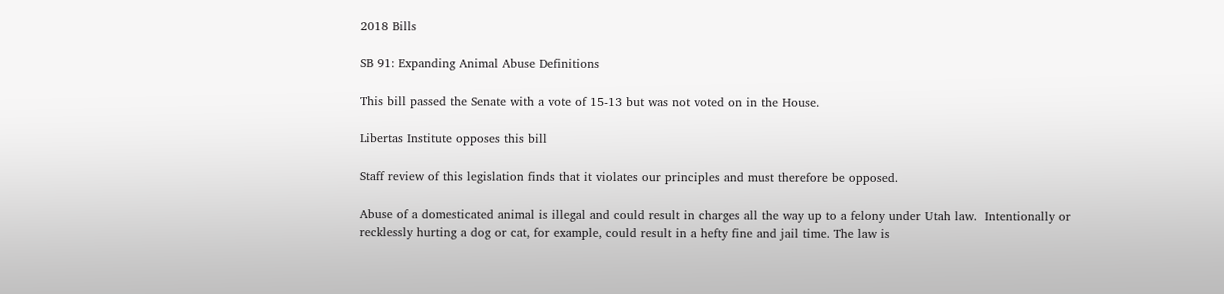2018 Bills

SB 91: Expanding Animal Abuse Definitions

This bill passed the Senate with a vote of 15-13 but was not voted on in the House.

Libertas Institute opposes this bill

Staff review of this legislation finds that it violates our principles and must therefore be opposed.

Abuse of a domesticated animal is illegal and could result in charges all the way up to a felony under Utah law.  Intentionally or recklessly hurting a dog or cat, for example, could result in a hefty fine and jail time. The law is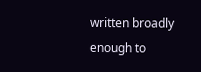written broadly enough to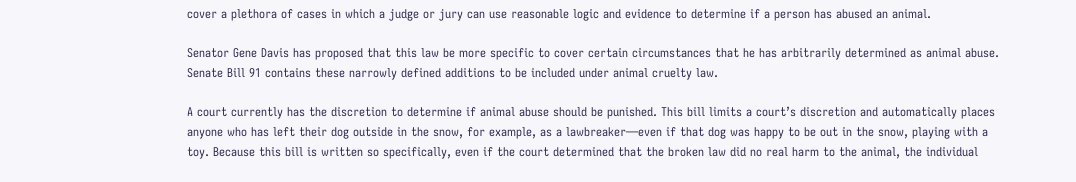cover a plethora of cases in which a judge or jury can use reasonable logic and evidence to determine if a person has abused an animal.

Senator Gene Davis has proposed that this law be more specific to cover certain circumstances that he has arbitrarily determined as animal abuse. Senate Bill 91 contains these narrowly defined additions to be included under animal cruelty law.

A court currently has the discretion to determine if animal abuse should be punished. This bill limits a court’s discretion and automatically places anyone who has left their dog outside in the snow, for example, as a lawbreaker—even if that dog was happy to be out in the snow, playing with a toy. Because this bill is written so specifically, even if the court determined that the broken law did no real harm to the animal, the individual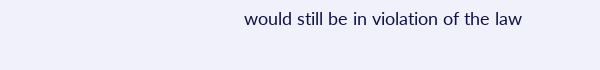would still be in violation of the law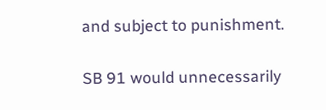and subject to punishment.

SB 91 would unnecessarily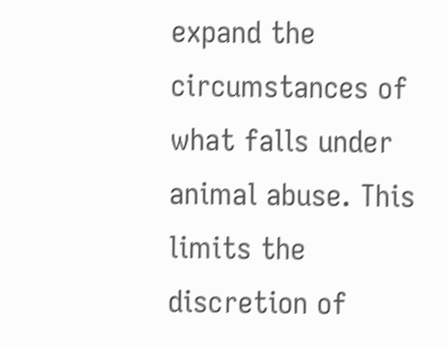expand the circumstances of what falls under animal abuse. This limits the discretion of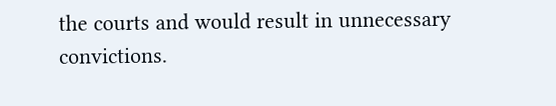the courts and would result in unnecessary convictions.